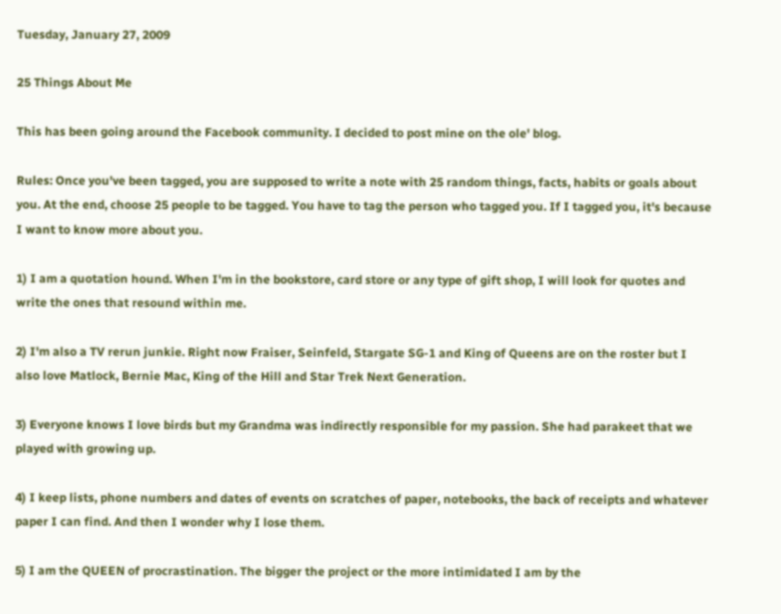Tuesday, January 27, 2009

25 Things About Me

This has been going around the Facebook community. I decided to post mine on the ole' blog.

Rules: Once you've been tagged, you are supposed to write a note with 25 random things, facts, habits or goals about you. At the end, choose 25 people to be tagged. You have to tag the person who tagged you. If I tagged you, it's because I want to know more about you.

1) I am a quotation hound. When I'm in the bookstore, card store or any type of gift shop, I will look for quotes and write the ones that resound within me.

2) I'm also a TV rerun junkie. Right now Fraiser, Seinfeld, Stargate SG-1 and King of Queens are on the roster but I also love Matlock, Bernie Mac, King of the Hill and Star Trek Next Generation.

3) Everyone knows I love birds but my Grandma was indirectly responsible for my passion. She had parakeet that we played with growing up.

4) I keep lists, phone numbers and dates of events on scratches of paper, notebooks, the back of receipts and whatever paper I can find. And then I wonder why I lose them.

5) I am the QUEEN of procrastination. The bigger the project or the more intimidated I am by the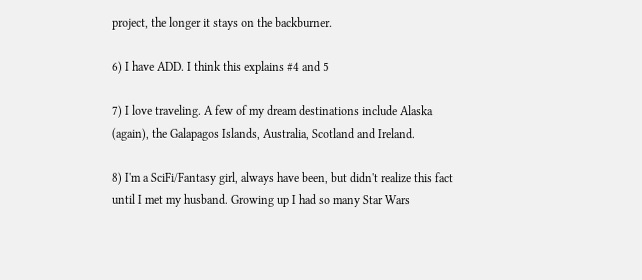project, the longer it stays on the backburner.

6) I have ADD. I think this explains #4 and 5

7) I love traveling. A few of my dream destinations include Alaska (again), the Galapagos Islands, Australia, Scotland and Ireland.

8) I'm a SciFi/Fantasy girl, always have been, but didn't realize this fact until I met my husband. Growing up I had so many Star Wars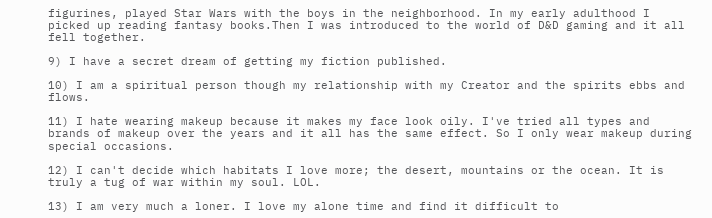figurines, played Star Wars with the boys in the neighborhood. In my early adulthood I picked up reading fantasy books.Then I was introduced to the world of D&D gaming and it all fell together.

9) I have a secret dream of getting my fiction published.

10) I am a spiritual person though my relationship with my Creator and the spirits ebbs and flows.

11) I hate wearing makeup because it makes my face look oily. I've tried all types and brands of makeup over the years and it all has the same effect. So I only wear makeup during special occasions.

12) I can't decide which habitats I love more; the desert, mountains or the ocean. It is truly a tug of war within my soul. LOL.

13) I am very much a loner. I love my alone time and find it difficult to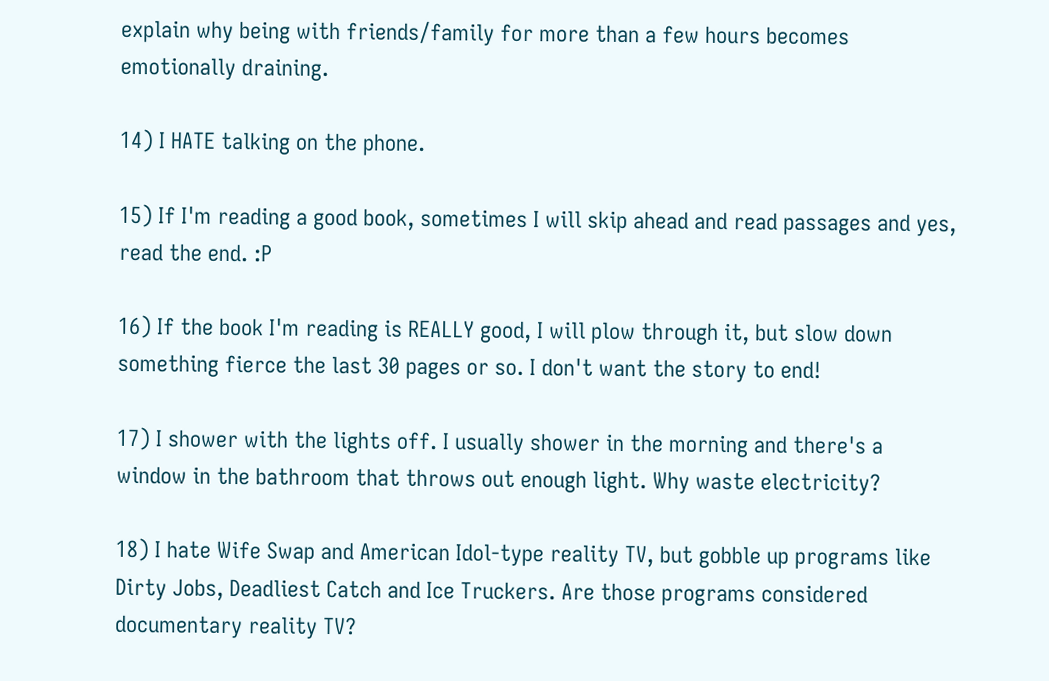explain why being with friends/family for more than a few hours becomes emotionally draining.

14) I HATE talking on the phone.

15) If I'm reading a good book, sometimes I will skip ahead and read passages and yes, read the end. :P

16) If the book I'm reading is REALLY good, I will plow through it, but slow down something fierce the last 30 pages or so. I don't want the story to end!

17) I shower with the lights off. I usually shower in the morning and there's a window in the bathroom that throws out enough light. Why waste electricity?

18) I hate Wife Swap and American Idol-type reality TV, but gobble up programs like Dirty Jobs, Deadliest Catch and Ice Truckers. Are those programs considered documentary reality TV?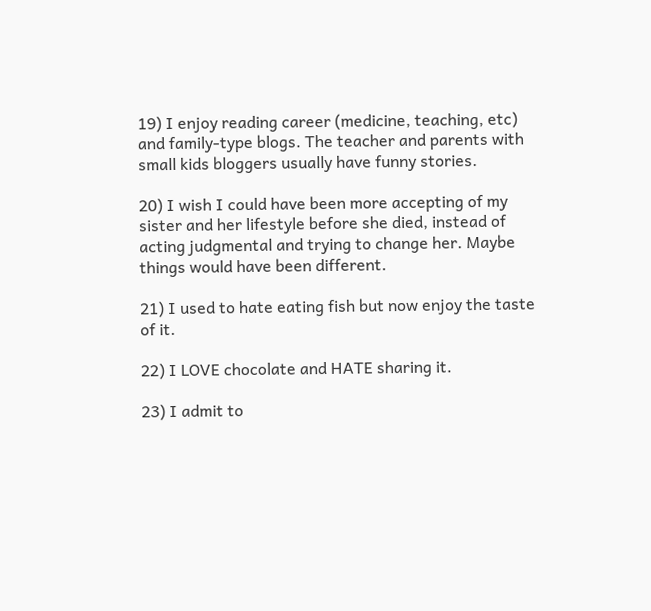19) I enjoy reading career (medicine, teaching, etc) and family-type blogs. The teacher and parents with small kids bloggers usually have funny stories.

20) I wish I could have been more accepting of my sister and her lifestyle before she died, instead of acting judgmental and trying to change her. Maybe things would have been different.

21) I used to hate eating fish but now enjoy the taste of it.

22) I LOVE chocolate and HATE sharing it.

23) I admit to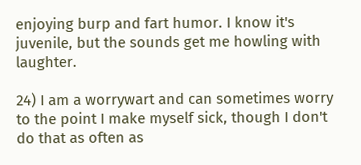enjoying burp and fart humor. I know it's juvenile, but the sounds get me howling with laughter.

24) I am a worrywart and can sometimes worry to the point I make myself sick, though I don't do that as often as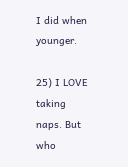I did when younger.

25) I LOVE taking naps. But who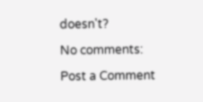doesn't?

No comments:

Post a Comment